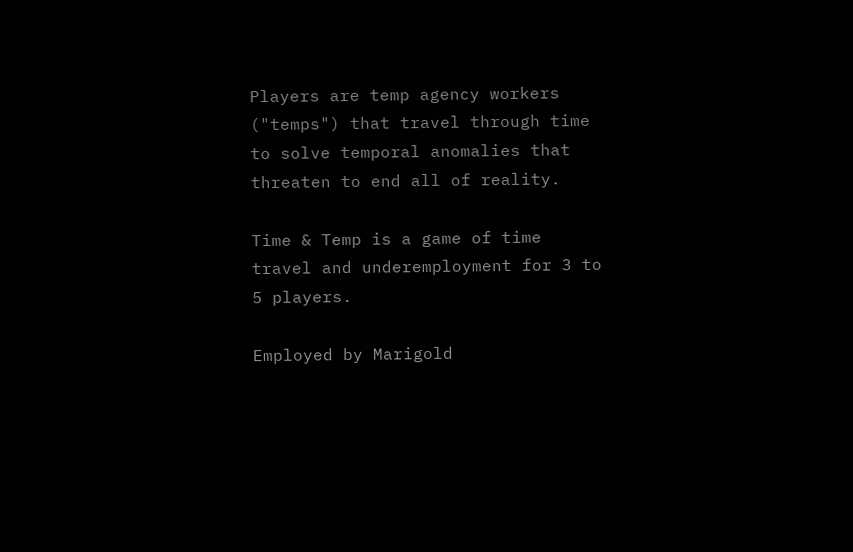Players are temp agency workers ("temps") that travel through time to solve temporal anomalies that threaten to end all of reality.

Time & Temp is a game of time travel and underemployment for 3 to 5 players.

Employed by Marigold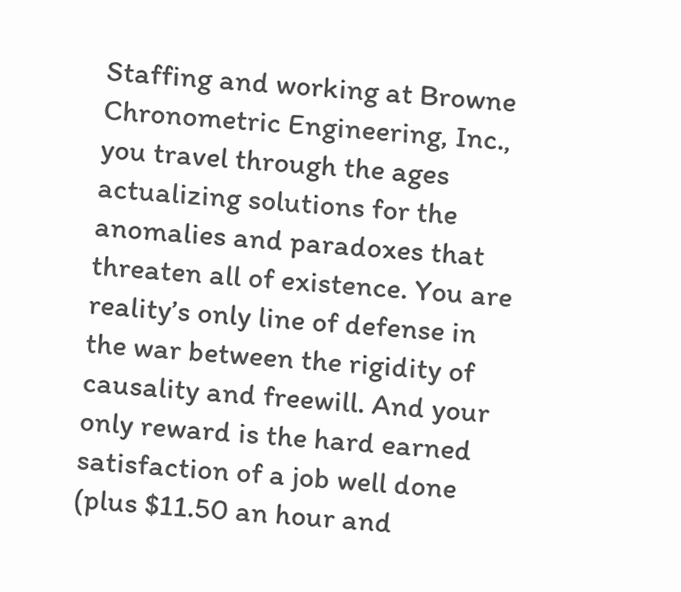Staffing and working at Browne Chronometric Engineering, Inc., you travel through the ages actualizing solutions for the anomalies and paradoxes that threaten all of existence. You are reality’s only line of defense in the war between the rigidity of causality and freewill. And your only reward is the hard earned satisfaction of a job well done (plus $11.50 an hour and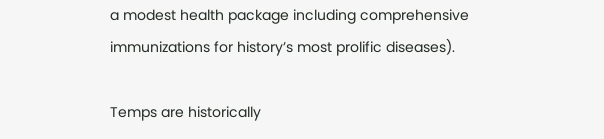a modest health package including comprehensive immunizations for history’s most prolific diseases).

Temps are historically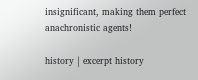insignificant, making them perfect anachronistic agents!

history | excerpt history